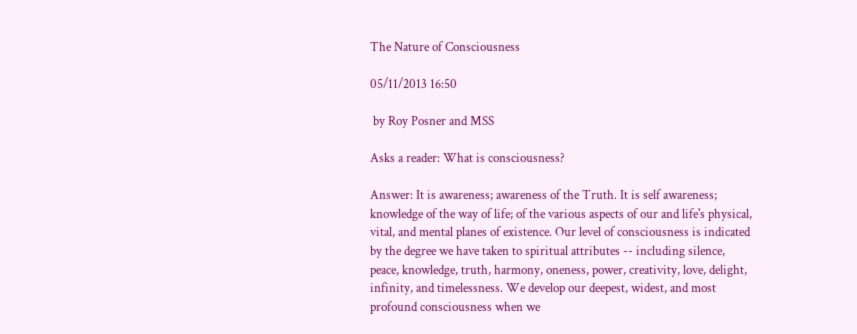The Nature of Consciousness

05/11/2013 16:50

 by Roy Posner and MSS

Asks a reader: What is consciousness?

Answer: It is awareness; awareness of the Truth. It is self awareness; knowledge of the way of life; of the various aspects of our and life's physical, vital, and mental planes of existence. Our level of consciousness is indicated by the degree we have taken to spiritual attributes -- including silence, peace, knowledge, truth, harmony, oneness, power, creativity, love, delight, infinity, and timelessness. We develop our deepest, widest, and most profound consciousness when we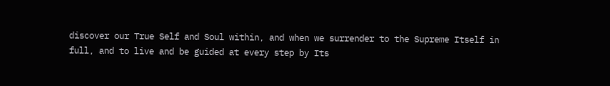discover our True Self and Soul within, and when we surrender to the Supreme Itself in full, and to live and be guided at every step by Its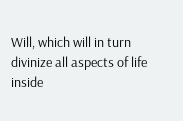Will, which will in turn divinize all aspects of life inside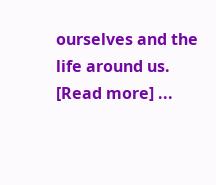ourselves and the life around us. [Read more] ...